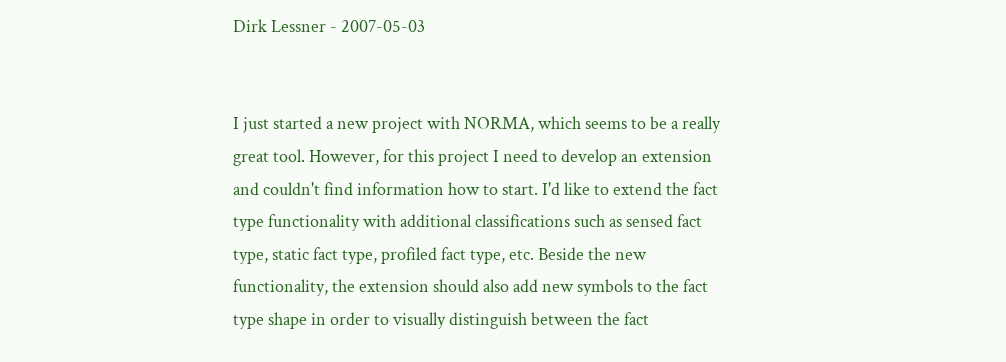Dirk Lessner - 2007-05-03


I just started a new project with NORMA, which seems to be a really great tool. However, for this project I need to develop an extension and couldn't find information how to start. I'd like to extend the fact type functionality with additional classifications such as sensed fact type, static fact type, profiled fact type, etc. Beside the new functionality, the extension should also add new symbols to the fact type shape in order to visually distinguish between the fact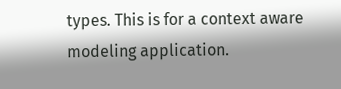types. This is for a context aware modeling application.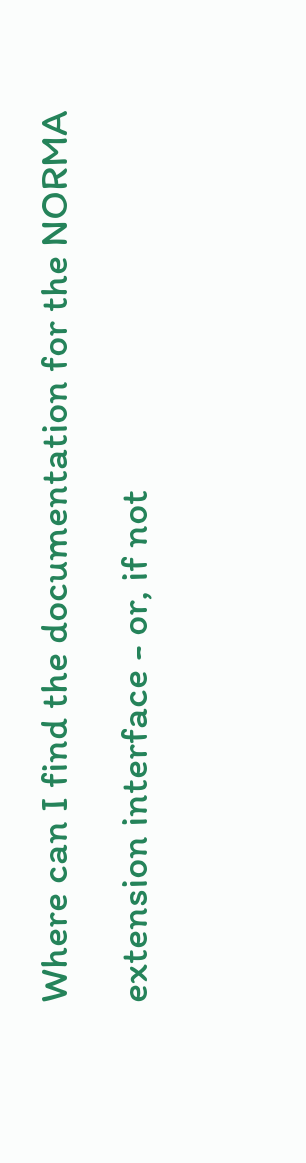Where can I find the documentation for the NORMA extension interface - or, if not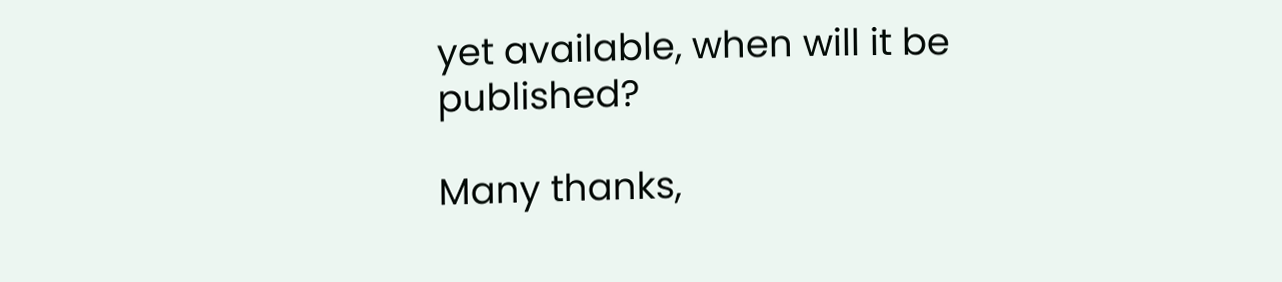yet available, when will it be published?

Many thanks,